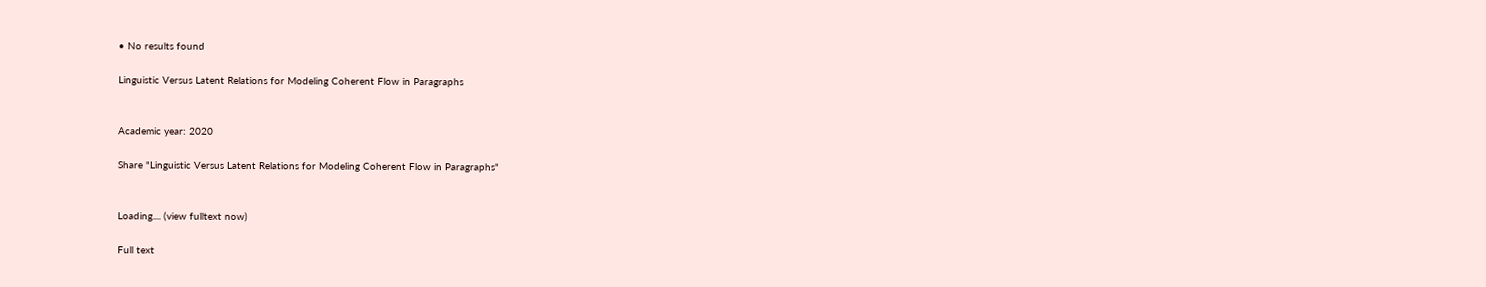• No results found

Linguistic Versus Latent Relations for Modeling Coherent Flow in Paragraphs


Academic year: 2020

Share "Linguistic Versus Latent Relations for Modeling Coherent Flow in Paragraphs"


Loading.... (view fulltext now)

Full text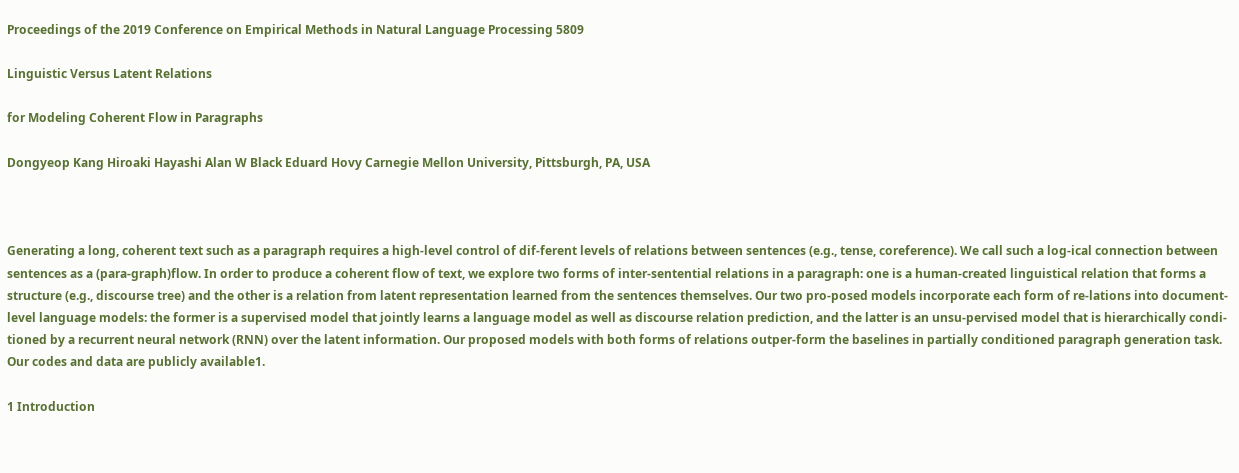Proceedings of the 2019 Conference on Empirical Methods in Natural Language Processing 5809

Linguistic Versus Latent Relations

for Modeling Coherent Flow in Paragraphs

Dongyeop Kang Hiroaki Hayashi Alan W Black Eduard Hovy Carnegie Mellon University, Pittsburgh, PA, USA



Generating a long, coherent text such as a paragraph requires a high-level control of dif-ferent levels of relations between sentences (e.g., tense, coreference). We call such a log-ical connection between sentences as a (para-graph)flow. In order to produce a coherent flow of text, we explore two forms of inter-sentential relations in a paragraph: one is a human-created linguistical relation that forms a structure (e.g., discourse tree) and the other is a relation from latent representation learned from the sentences themselves. Our two pro-posed models incorporate each form of re-lations into document-level language models: the former is a supervised model that jointly learns a language model as well as discourse relation prediction, and the latter is an unsu-pervised model that is hierarchically condi-tioned by a recurrent neural network (RNN) over the latent information. Our proposed models with both forms of relations outper-form the baselines in partially conditioned paragraph generation task. Our codes and data are publicly available1.

1 Introduction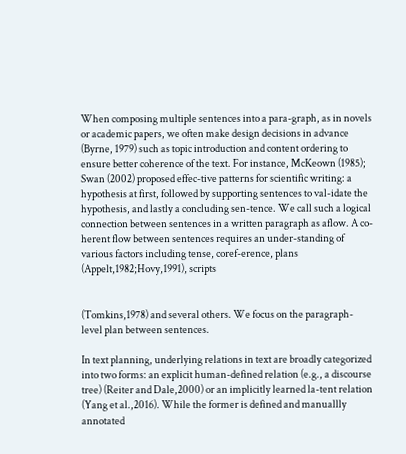When composing multiple sentences into a para-graph, as in novels or academic papers, we often make design decisions in advance (Byrne, 1979) such as topic introduction and content ordering to ensure better coherence of the text. For instance, McKeown (1985); Swan (2002) proposed effec-tive patterns for scientific writing: a hypothesis at first, followed by supporting sentences to val-idate the hypothesis, and lastly a concluding sen-tence. We call such a logical connection between sentences in a written paragraph as aflow. A co-herent flow between sentences requires an under-standing of various factors including tense, coref-erence, plans (Appelt,1982;Hovy,1991), scripts


(Tomkins,1978) and several others. We focus on the paragraph-level plan between sentences.

In text planning, underlying relations in text are broadly categorized into two forms: an explicit human-defined relation (e.g., a discourse tree) (Reiter and Dale,2000) or an implicitly learned la-tent relation (Yang et al.,2016). While the former is defined and manuallly annotated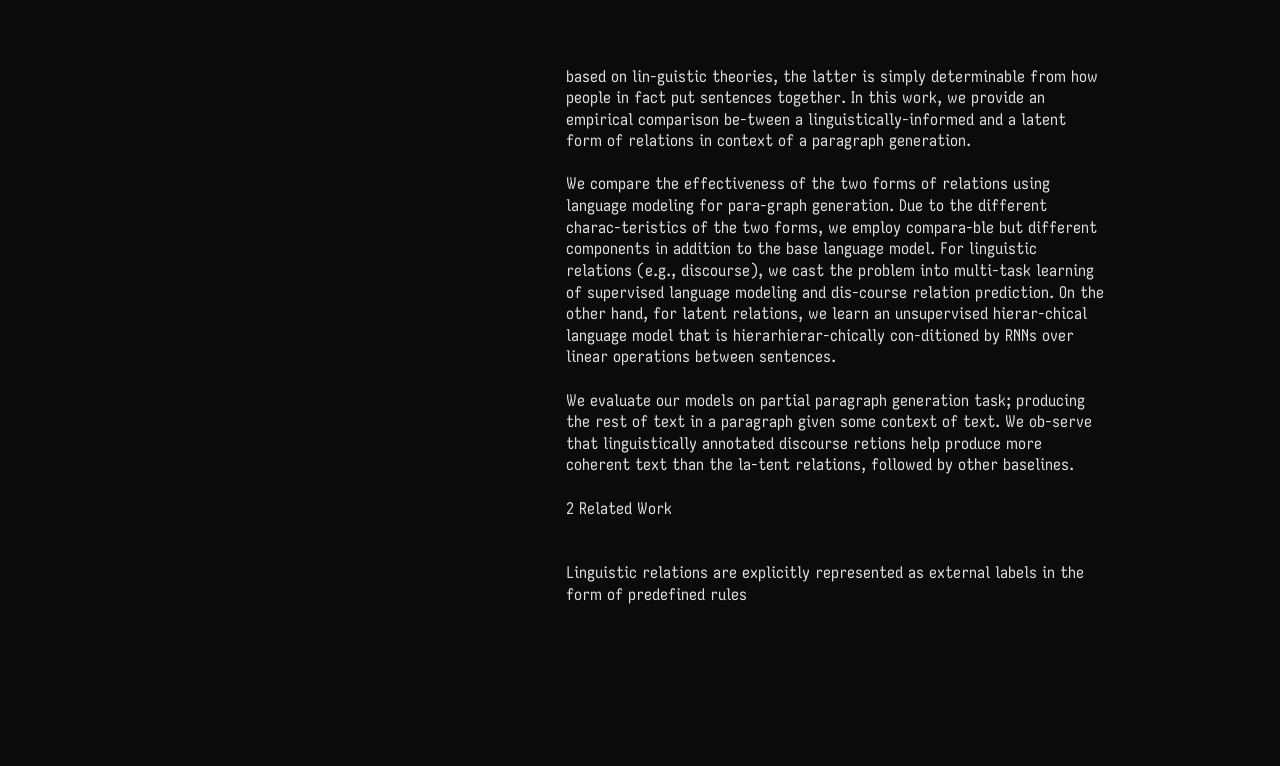based on lin-guistic theories, the latter is simply determinable from how people in fact put sentences together. In this work, we provide an empirical comparison be-tween a linguistically-informed and a latent form of relations in context of a paragraph generation.

We compare the effectiveness of the two forms of relations using language modeling for para-graph generation. Due to the different charac-teristics of the two forms, we employ compara-ble but different components in addition to the base language model. For linguistic relations (e.g., discourse), we cast the problem into multi-task learning of supervised language modeling and dis-course relation prediction. On the other hand, for latent relations, we learn an unsupervised hierar-chical language model that is hierarhierar-chically con-ditioned by RNNs over linear operations between sentences.

We evaluate our models on partial paragraph generation task; producing the rest of text in a paragraph given some context of text. We ob-serve that linguistically annotated discourse retions help produce more coherent text than the la-tent relations, followed by other baselines.

2 Related Work


Linguistic relations are explicitly represented as external labels in the form of predefined rules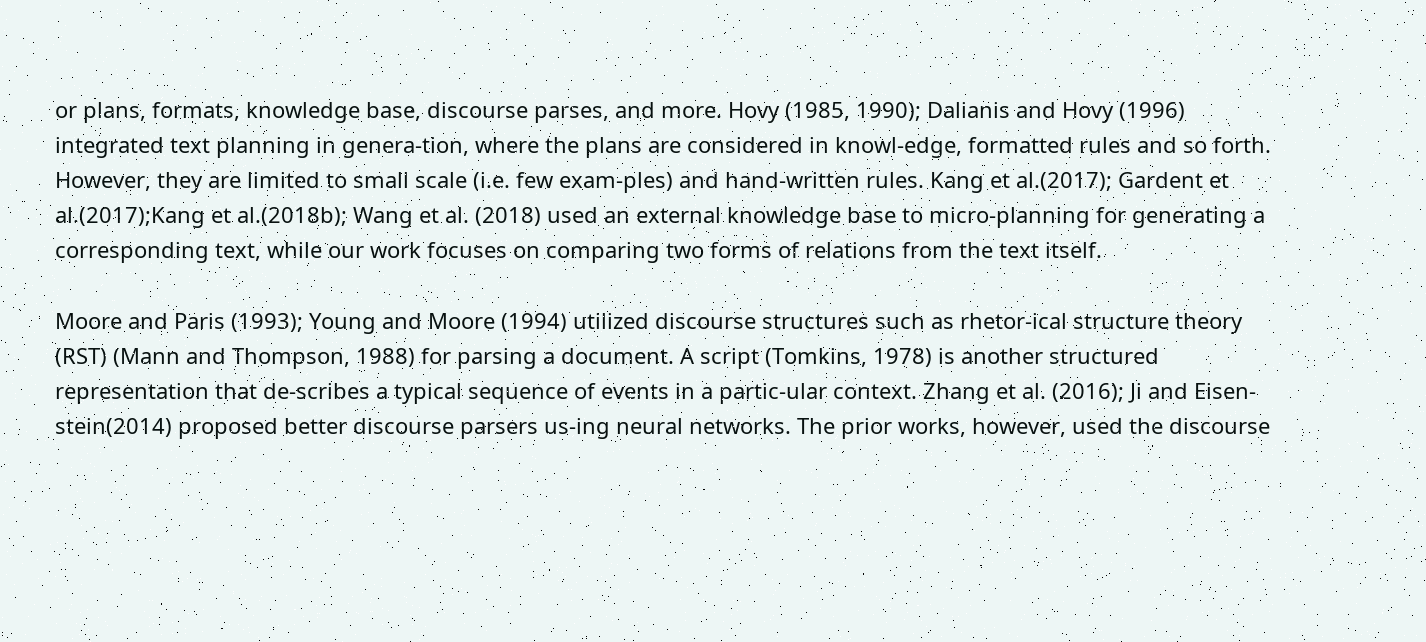or plans, formats, knowledge base, discourse parses, and more. Hovy (1985, 1990); Dalianis and Hovy (1996) integrated text planning in genera-tion, where the plans are considered in knowl-edge, formatted rules and so forth. However, they are limited to small scale (i.e. few exam-ples) and hand-written rules. Kang et al.(2017); Gardent et al.(2017);Kang et al.(2018b); Wang et al. (2018) used an external knowledge base to micro-planning for generating a corresponding text, while our work focuses on comparing two forms of relations from the text itself.

Moore and Paris (1993); Young and Moore (1994) utilized discourse structures such as rhetor-ical structure theory (RST) (Mann and Thompson, 1988) for parsing a document. A script (Tomkins, 1978) is another structured representation that de-scribes a typical sequence of events in a partic-ular context. Zhang et al. (2016); Ji and Eisen-stein(2014) proposed better discourse parsers us-ing neural networks. The prior works, however, used the discourse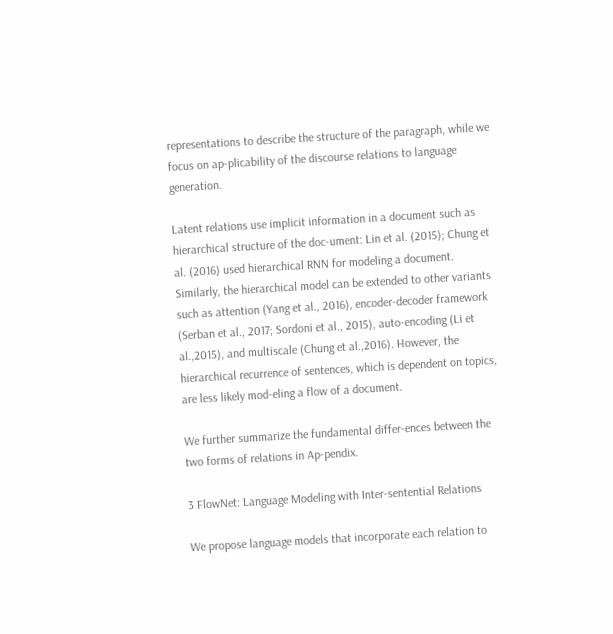representations to describe the structure of the paragraph, while we focus on ap-plicability of the discourse relations to language generation.

Latent relations use implicit information in a document such as hierarchical structure of the doc-ument: Lin et al. (2015); Chung et al. (2016) used hierarchical RNN for modeling a document. Similarly, the hierarchical model can be extended to other variants such as attention (Yang et al., 2016), encoder-decoder framework (Serban et al., 2017; Sordoni et al., 2015), auto-encoding (Li et al.,2015), and multiscale (Chung et al.,2016). However, the hierarchical recurrence of sentences, which is dependent on topics, are less likely mod-eling a flow of a document.

We further summarize the fundamental differ-ences between the two forms of relations in Ap-pendix.

3 FlowNet: Language Modeling with Inter-sentential Relations

We propose language models that incorporate each relation to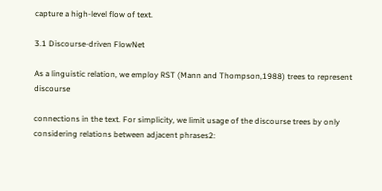capture a high-level flow of text.

3.1 Discourse-driven FlowNet

As a linguistic relation, we employ RST (Mann and Thompson,1988) trees to represent discourse

connections in the text. For simplicity, we limit usage of the discourse trees by only considering relations between adjacent phrases2: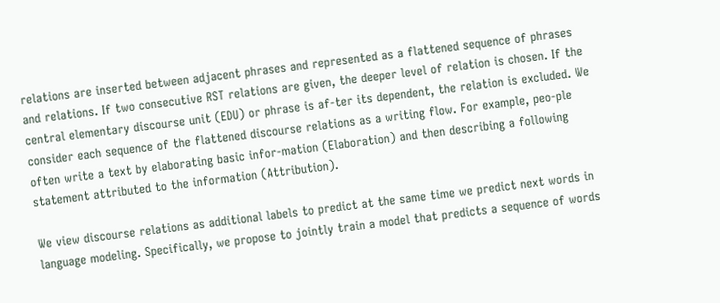relations are inserted between adjacent phrases and represented as a flattened sequence of phrases and relations. If two consecutive RST relations are given, the deeper level of relation is chosen. If the central elementary discourse unit (EDU) or phrase is af-ter its dependent, the relation is excluded. We consider each sequence of the flattened discourse relations as a writing flow. For example, peo-ple often write a text by elaborating basic infor-mation (Elaboration) and then describing a following statement attributed to the information (Attribution).

We view discourse relations as additional labels to predict at the same time we predict next words in language modeling. Specifically, we propose to jointly train a model that predicts a sequence of words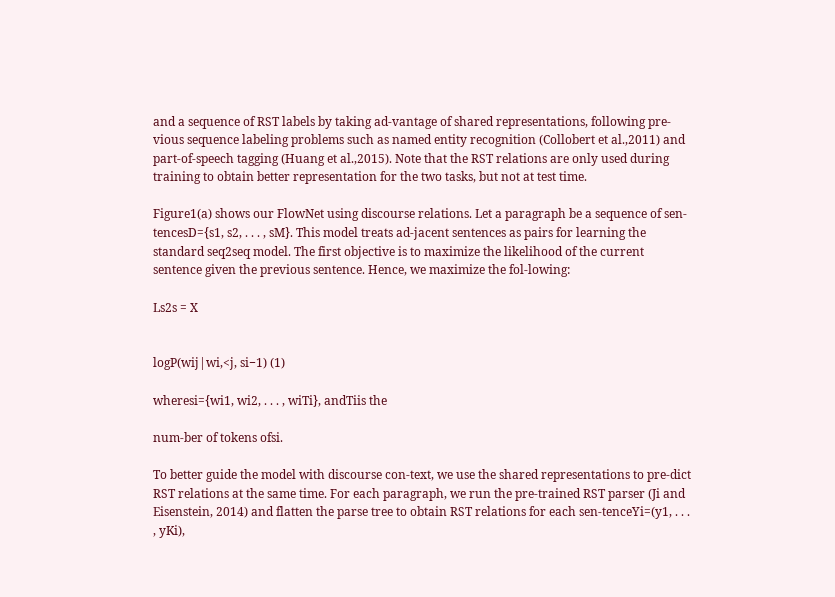and a sequence of RST labels by taking ad-vantage of shared representations, following pre-vious sequence labeling problems such as named entity recognition (Collobert et al.,2011) and part-of-speech tagging (Huang et al.,2015). Note that the RST relations are only used during training to obtain better representation for the two tasks, but not at test time.

Figure1(a) shows our FlowNet using discourse relations. Let a paragraph be a sequence of sen-tencesD={s1, s2, . . . , sM}. This model treats ad-jacent sentences as pairs for learning the standard seq2seq model. The first objective is to maximize the likelihood of the current sentence given the previous sentence. Hence, we maximize the fol-lowing:

Ls2s = X


logP(wij|wi,<j, si−1) (1)

wheresi={wi1, wi2, . . . , wiTi}, andTiis the

num-ber of tokens ofsi.

To better guide the model with discourse con-text, we use the shared representations to pre-dict RST relations at the same time. For each paragraph, we run the pre-trained RST parser (Ji and Eisenstein, 2014) and flatten the parse tree to obtain RST relations for each sen-tenceYi=(y1, . . . , yKi),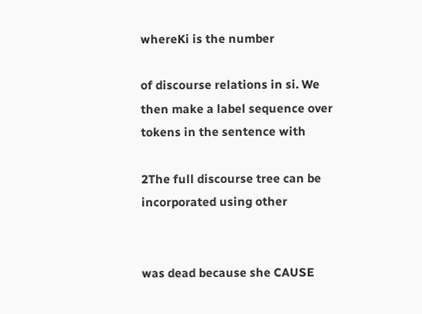whereKi is the number

of discourse relations in si. We then make a label sequence over tokens in the sentence with

2The full discourse tree can be incorporated using other


was dead because she CAUSE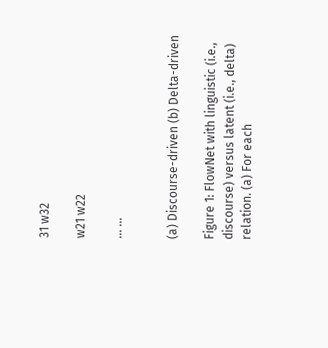31 w32

w21 w22

... ...


(a) Discourse-driven (b) Delta-driven

Figure 1: FlowNet with linguistic (i.e., discourse) versus latent (i.e., delta) relation. (a) For each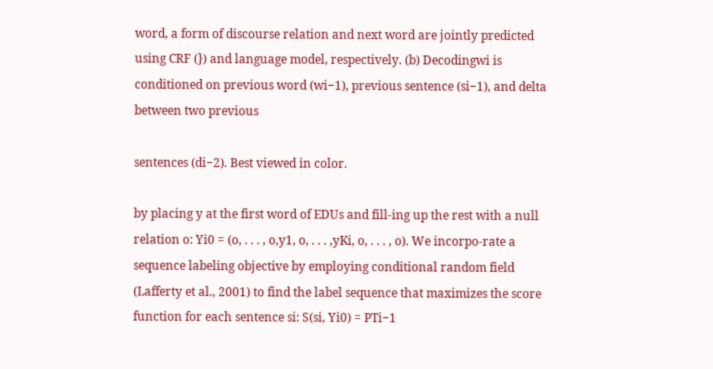word, a form of discourse relation and next word are jointly predicted using CRF (}) and language model, respectively. (b) Decodingwi is conditioned on previous word (wi−1), previous sentence (si−1), and delta between two previous

sentences (di−2). Best viewed in color.

by placing y at the first word of EDUs and fill-ing up the rest with a null relation o: Yi0 = (o, . . . , o,y1, o, . . . ,yKi, o, . . . , o). We incorpo-rate a sequence labeling objective by employing conditional random field (Lafferty et al., 2001) to find the label sequence that maximizes the score function for each sentence si: S(si, Yi0) = PTi−1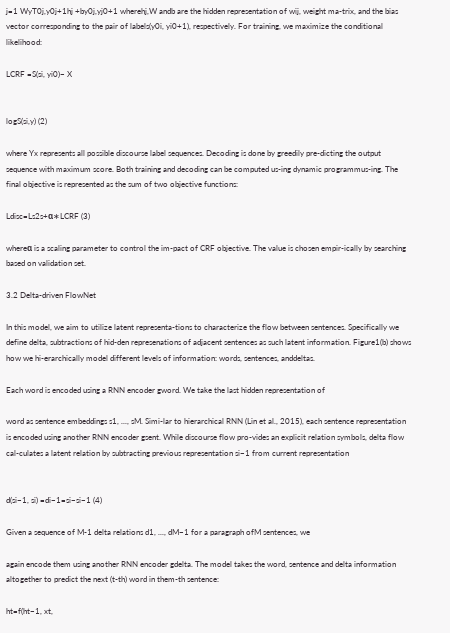j=1 WyT0j,y0j+1hj +by0j,yj0+1 wherehj,W andb are the hidden representation of wij, weight ma-trix, and the bias vector corresponding to the pair of labels(y0i, yi0+1), respectively. For training, we maximize the conditional likelihood:

LCRF =S(si, yi0)− X


logS(si,y) (2)

where Yx represents all possible discourse label sequences. Decoding is done by greedily pre-dicting the output sequence with maximum score. Both training and decoding can be computed us-ing dynamic programmus-ing. The final objective is represented as the sum of two objective functions:

Ldisc=Ls2s+α∗LCRF (3)

whereα is a scaling parameter to control the im-pact of CRF objective. The value is chosen empir-ically by searching based on validation set.

3.2 Delta-driven FlowNet

In this model, we aim to utilize latent representa-tions to characterize the flow between sentences. Specifically we define delta, subtractions of hid-den represenations of adjacent sentences as such latent information. Figure1(b) shows how we hi-erarchically model different levels of information: words, sentences, anddeltas.

Each word is encoded using a RNN encoder gword. We take the last hidden representation of

word as sentence embeddings s1, ..., sM. Simi-lar to hierarchical RNN (Lin et al., 2015), each sentence representation is encoded using another RNN encoder gsent. While discourse flow pro-vides an explicit relation symbols, delta flow cal-culates a latent relation by subtracting previous representation si−1 from current representation


d(si−1, si) =di−1=si−si−1 (4)

Given a sequence of M-1 delta relations d1, ..., dM−1 for a paragraph ofM sentences, we

again encode them using another RNN encoder gdelta. The model takes the word, sentence and delta information altogether to predict the next (t-th) word in them-th sentence:

ht=f(ht−1, xt,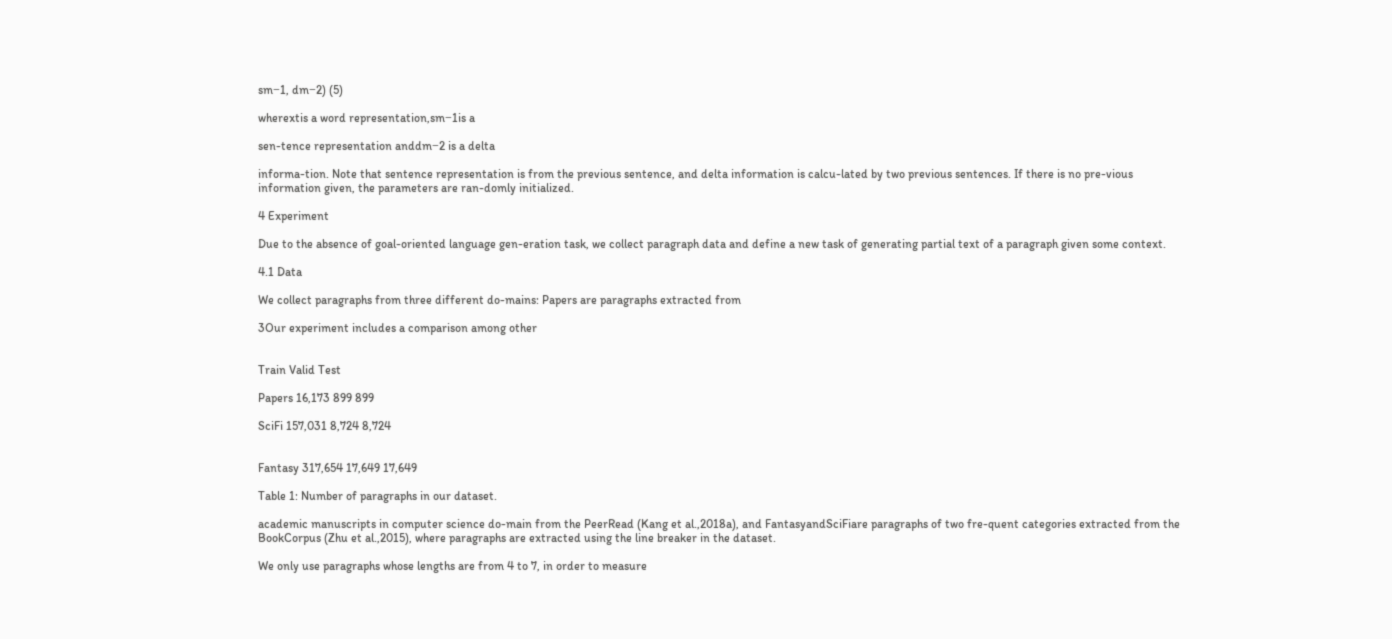sm−1, dm−2) (5)

wherextis a word representation,sm−1is a

sen-tence representation anddm−2 is a delta

informa-tion. Note that sentence representation is from the previous sentence, and delta information is calcu-lated by two previous sentences. If there is no pre-vious information given, the parameters are ran-domly initialized.

4 Experiment

Due to the absence of goal-oriented language gen-eration task, we collect paragraph data and define a new task of generating partial text of a paragraph given some context.

4.1 Data

We collect paragraphs from three different do-mains: Papers are paragraphs extracted from

3Our experiment includes a comparison among other


Train Valid Test

Papers 16,173 899 899

SciFi 157,031 8,724 8,724


Fantasy 317,654 17,649 17,649

Table 1: Number of paragraphs in our dataset.

academic manuscripts in computer science do-main from the PeerRead (Kang et al.,2018a), and FantasyandSciFiare paragraphs of two fre-quent categories extracted from the BookCorpus (Zhu et al.,2015), where paragraphs are extracted using the line breaker in the dataset.

We only use paragraphs whose lengths are from 4 to 7, in order to measure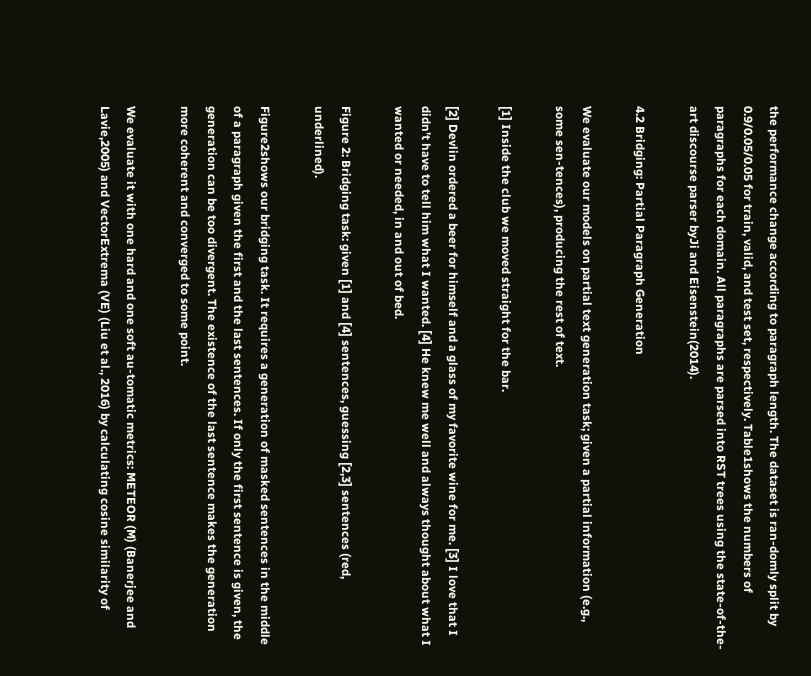the performance change according to paragraph length. The dataset is ran-domly split by 0.9/0.05/0.05 for train, valid, and test set, respectively. Table1shows the numbers of paragraphs for each domain. All paragraphs are parsed into RST trees using the state-of-the-art discourse parser byJi and Eisenstein(2014).

4.2 Bridging: Partial Paragraph Generation

We evaluate our models on partial text generation task; given a partial information (e.g., some sen-tences), producing the rest of text.

[1] Inside the club we moved straight for the bar.

[2] Devlin ordered a beer for himself and a glass of my favorite wine for me. [3] I love that I didn’t have to tell him what I wanted. [4] He knew me well and always thought about what I wanted or needed, in and out of bed.

Figure 2: Bridging task: given [1] and [4] sentences, guessing [2,3] sentences (red, underlined).

Figure2shows our bridging task. It requires a generation of masked sentences in the middle of a paragraph given the first and the last sentences. If only the first sentence is given, the generation can be too divergent. The existence of the last sentence makes the generation more coherent and converged to some point.

We evaluate it with one hard and one soft au-tomatic metrics: METEOR (M) (Banerjee and Lavie,2005) and VectorExtrema (VE) (Liu et al., 2016) by calculating cosine similarity of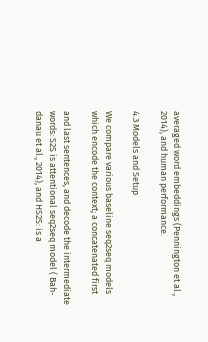averaged word embeddings (Pennington et al., 2014), and human performance.

4.3 Models and Setup

We compare various baseline seq2seq models which encode the context; a concatenated first

and last sentences, and decode the intermediate words: S2S is attentional seq2seq model ( Bah-danau et al., 2014), and HS2S: is a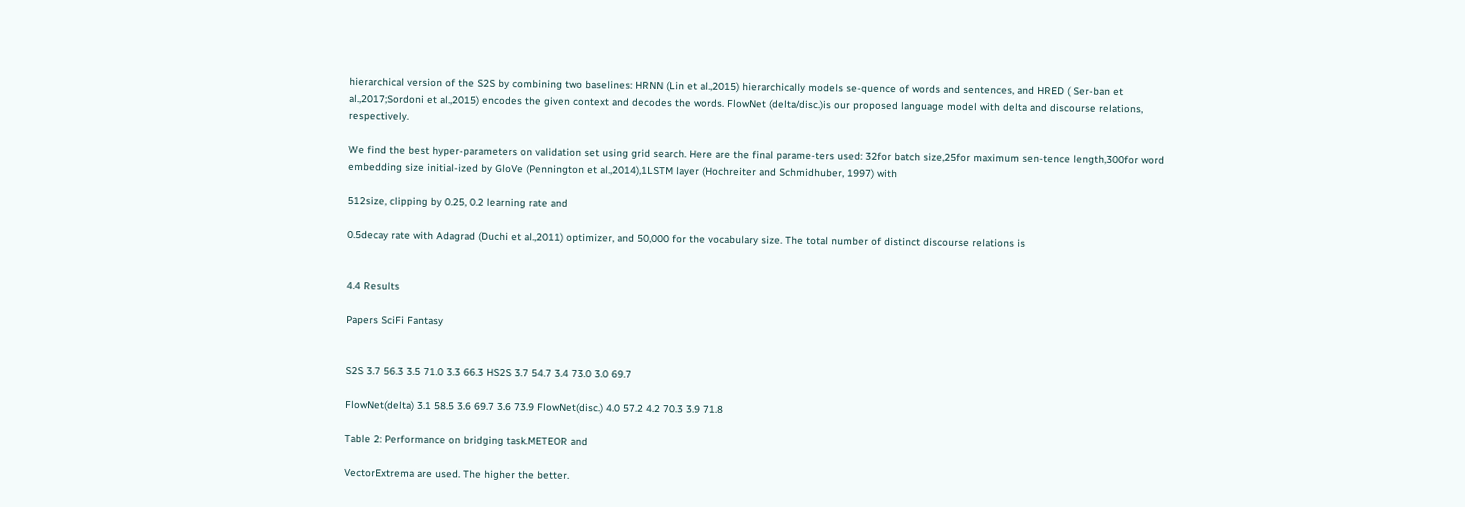hierarchical version of the S2S by combining two baselines: HRNN (Lin et al.,2015) hierarchically models se-quence of words and sentences, and HRED ( Ser-ban et al.,2017;Sordoni et al.,2015) encodes the given context and decodes the words. FlowNet (delta/disc.)is our proposed language model with delta and discourse relations, respectively.

We find the best hyper-parameters on validation set using grid search. Here are the final parame-ters used: 32for batch size,25for maximum sen-tence length,300for word embedding size initial-ized by GloVe (Pennington et al.,2014),1LSTM layer (Hochreiter and Schmidhuber, 1997) with

512size, clipping by 0.25, 0.2 learning rate and

0.5decay rate with Adagrad (Duchi et al.,2011) optimizer, and 50,000 for the vocabulary size. The total number of distinct discourse relations is


4.4 Results

Papers SciFi Fantasy


S2S 3.7 56.3 3.5 71.0 3.3 66.3 HS2S 3.7 54.7 3.4 73.0 3.0 69.7

FlowNet(delta) 3.1 58.5 3.6 69.7 3.6 73.9 FlowNet(disc.) 4.0 57.2 4.2 70.3 3.9 71.8

Table 2: Performance on bridging task.METEOR and

VectorExtrema are used. The higher the better.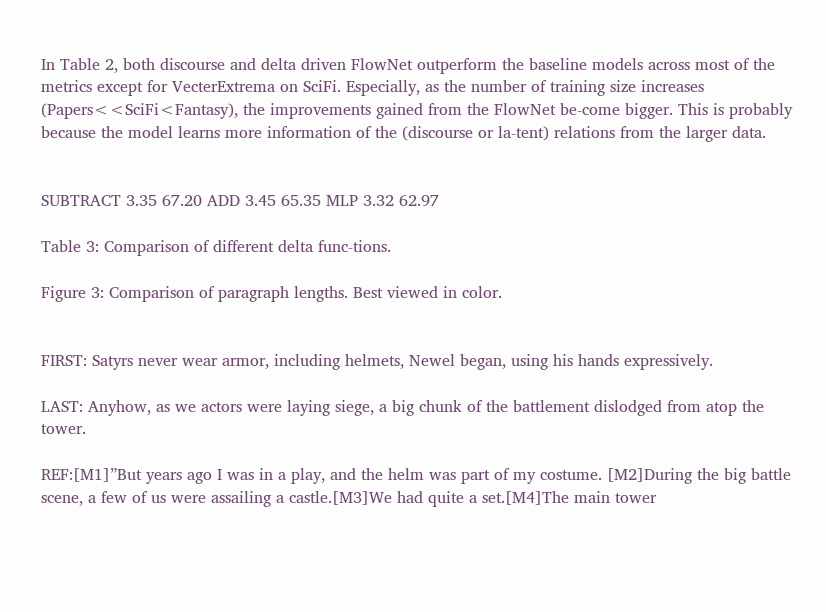In Table 2, both discourse and delta driven FlowNet outperform the baseline models across most of the metrics except for VecterExtrema on SciFi. Especially, as the number of training size increases (Papers<<SciFi<Fantasy), the improvements gained from the FlowNet be-come bigger. This is probably because the model learns more information of the (discourse or la-tent) relations from the larger data.


SUBTRACT 3.35 67.20 ADD 3.45 65.35 MLP 3.32 62.97

Table 3: Comparison of different delta func-tions.

Figure 3: Comparison of paragraph lengths. Best viewed in color.


FIRST: Satyrs never wear armor, including helmets, Newel began, using his hands expressively.

LAST: Anyhow, as we actors were laying siege, a big chunk of the battlement dislodged from atop the tower.

REF:[M1]”But years ago I was in a play, and the helm was part of my costume. [M2]During the big battle scene, a few of us were assailing a castle.[M3]We had quite a set.[M4]The main tower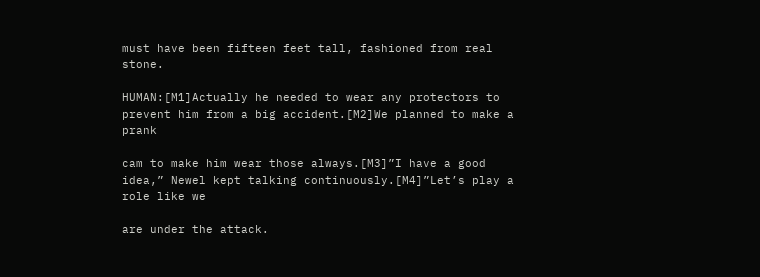must have been fifteen feet tall, fashioned from real stone.

HUMAN:[M1]Actually he needed to wear any protectors to prevent him from a big accident.[M2]We planned to make a prank

cam to make him wear those always.[M3]”I have a good idea,” Newel kept talking continuously.[M4]”Let’s play a role like we

are under the attack.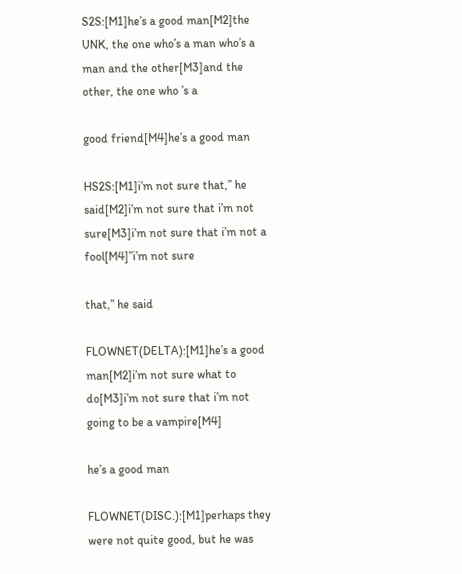S2S:[M1]he’s a good man[M2]the UNK, the one who’s a man who’s a man and the other[M3]and the other, the one who ’s a

good friend[M4]he’s a good man

HS2S:[M1]i’m not sure that,” he said[M2]i’m not sure that i’m not sure[M3]i’m not sure that i’m not a fool[M4]”i’m not sure

that,” he said

FLOWNET(DELTA):[M1]he’s a good man[M2]i’m not sure what to do[M3]i’m not sure that i’m not going to be a vampire[M4]

he’s a good man

FLOWNET(DISC.):[M1]perhaps they were not quite good, but he was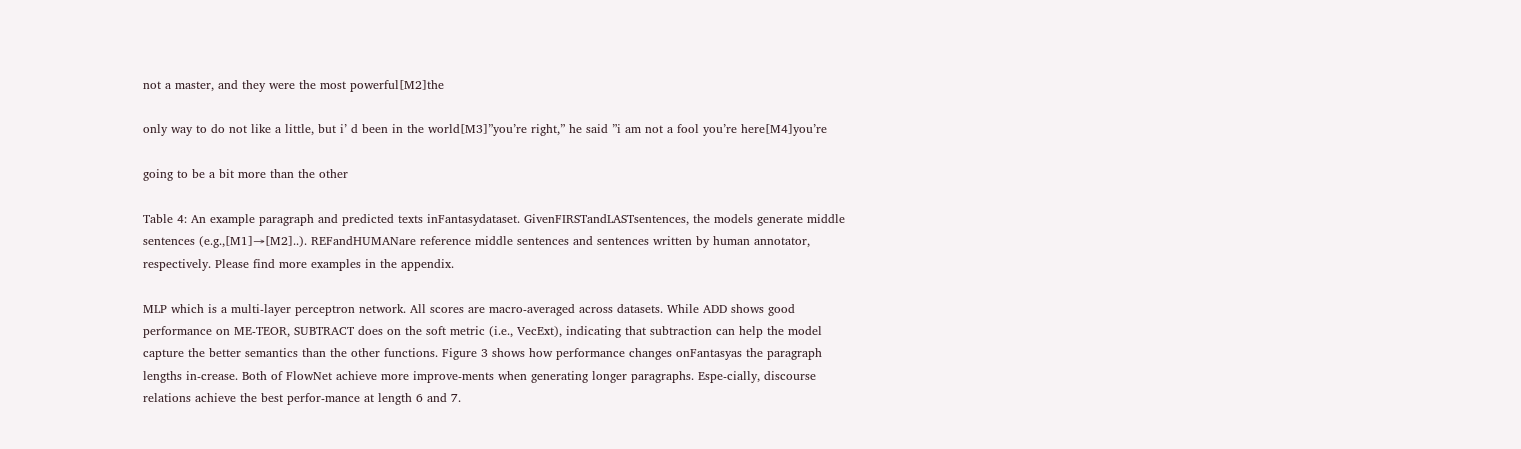not a master, and they were the most powerful[M2]the

only way to do not like a little, but i’ d been in the world[M3]”you’re right,” he said ”i am not a fool you’re here[M4]you’re

going to be a bit more than the other

Table 4: An example paragraph and predicted texts inFantasydataset. GivenFIRSTandLASTsentences, the models generate middle sentences (e.g.,[M1]→[M2]..). REFandHUMANare reference middle sentences and sentences written by human annotator, respectively. Please find more examples in the appendix.

MLP which is a multi-layer perceptron network. All scores are macro-averaged across datasets. While ADD shows good performance on ME-TEOR, SUBTRACT does on the soft metric (i.e., VecExt), indicating that subtraction can help the model capture the better semantics than the other functions. Figure 3 shows how performance changes onFantasyas the paragraph lengths in-crease. Both of FlowNet achieve more improve-ments when generating longer paragraphs. Espe-cially, discourse relations achieve the best perfor-mance at length 6 and 7.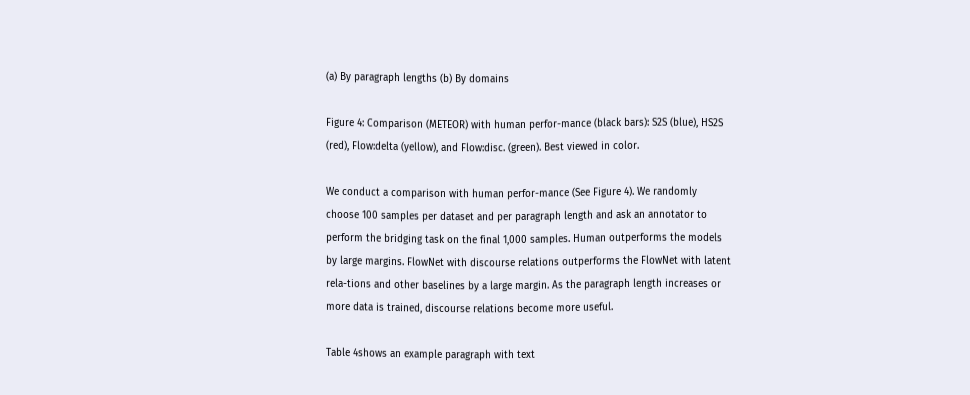(a) By paragraph lengths (b) By domains

Figure 4: Comparison (METEOR) with human perfor-mance (black bars): S2S (blue), HS2S (red), Flow:delta (yellow), and Flow:disc. (green). Best viewed in color.

We conduct a comparison with human perfor-mance (See Figure 4). We randomly choose 100 samples per dataset and per paragraph length and ask an annotator to perform the bridging task on the final 1,000 samples. Human outperforms the models by large margins. FlowNet with discourse relations outperforms the FlowNet with latent rela-tions and other baselines by a large margin. As the paragraph length increases or more data is trained, discourse relations become more useful.

Table 4shows an example paragraph with text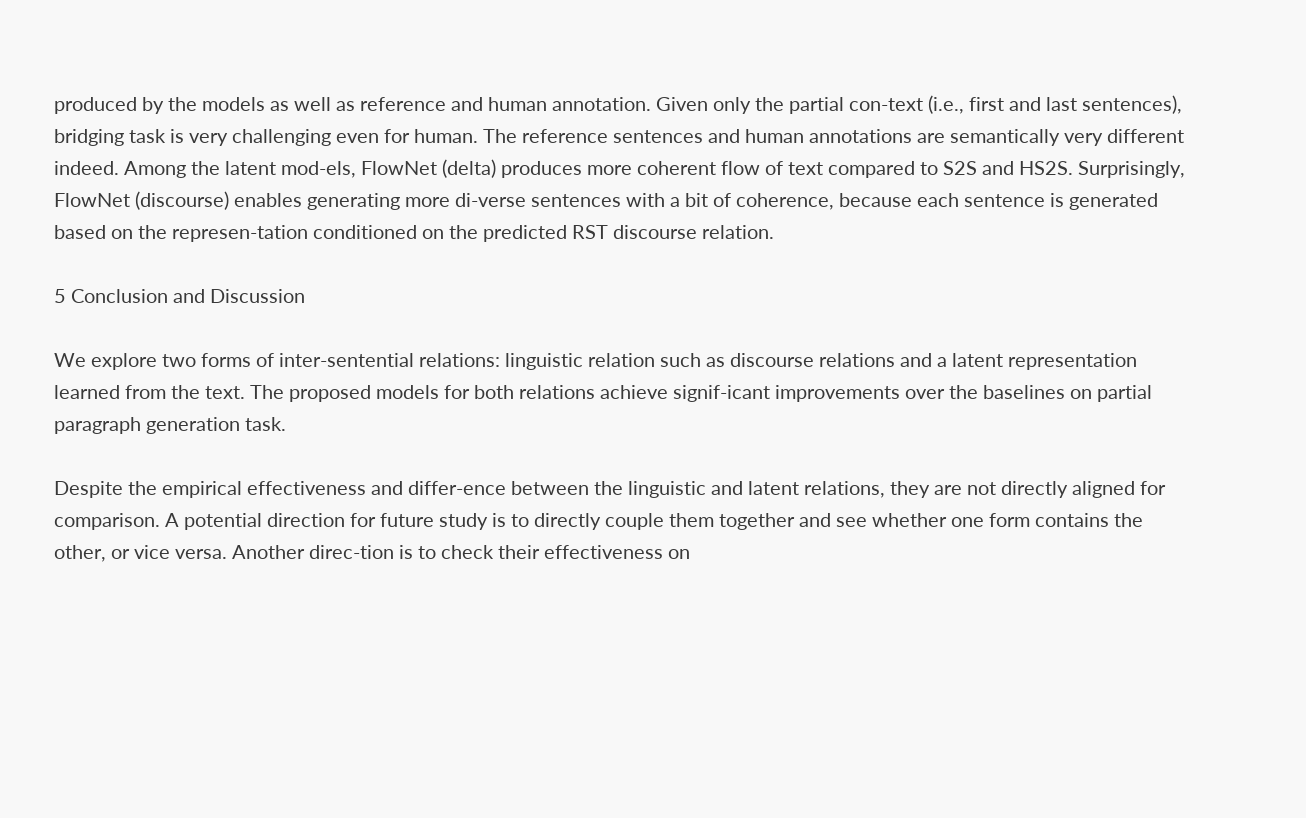produced by the models as well as reference and human annotation. Given only the partial con-text (i.e., first and last sentences), bridging task is very challenging even for human. The reference sentences and human annotations are semantically very different indeed. Among the latent mod-els, FlowNet (delta) produces more coherent flow of text compared to S2S and HS2S. Surprisingly, FlowNet (discourse) enables generating more di-verse sentences with a bit of coherence, because each sentence is generated based on the represen-tation conditioned on the predicted RST discourse relation.

5 Conclusion and Discussion

We explore two forms of inter-sentential relations: linguistic relation such as discourse relations and a latent representation learned from the text. The proposed models for both relations achieve signif-icant improvements over the baselines on partial paragraph generation task.

Despite the empirical effectiveness and differ-ence between the linguistic and latent relations, they are not directly aligned for comparison. A potential direction for future study is to directly couple them together and see whether one form contains the other, or vice versa. Another direc-tion is to check their effectiveness on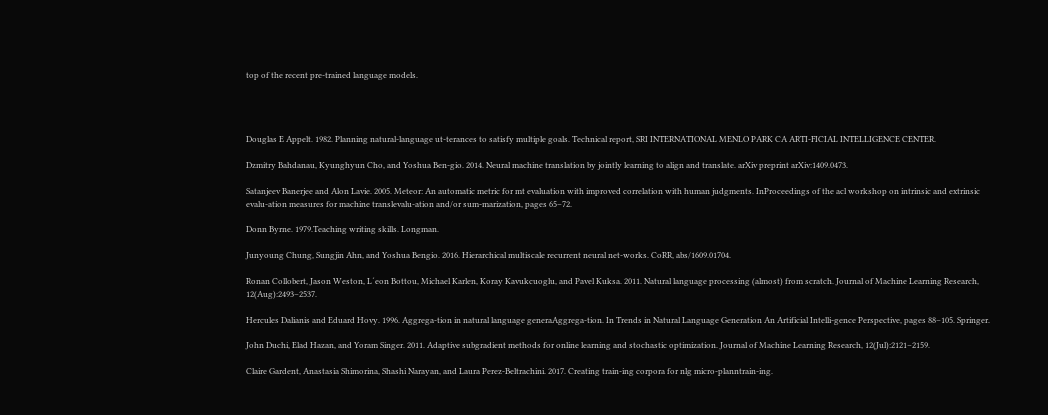top of the recent pre-trained language models.




Douglas E Appelt. 1982. Planning natural-language ut-terances to satisfy multiple goals. Technical report, SRI INTERNATIONAL MENLO PARK CA ARTI-FICIAL INTELLIGENCE CENTER.

Dzmitry Bahdanau, Kyunghyun Cho, and Yoshua Ben-gio. 2014. Neural machine translation by jointly learning to align and translate. arXiv preprint arXiv:1409.0473.

Satanjeev Banerjee and Alon Lavie. 2005. Meteor: An automatic metric for mt evaluation with improved correlation with human judgments. InProceedings of the acl workshop on intrinsic and extrinsic evalu-ation measures for machine translevalu-ation and/or sum-marization, pages 65–72.

Donn Byrne. 1979.Teaching writing skills. Longman.

Junyoung Chung, Sungjin Ahn, and Yoshua Bengio. 2016. Hierarchical multiscale recurrent neural net-works. CoRR, abs/1609.01704.

Ronan Collobert, Jason Weston, L´eon Bottou, Michael Karlen, Koray Kavukcuoglu, and Pavel Kuksa. 2011. Natural language processing (almost) from scratch. Journal of Machine Learning Research, 12(Aug):2493–2537.

Hercules Dalianis and Eduard Hovy. 1996. Aggrega-tion in natural language generaAggrega-tion. In Trends in Natural Language Generation An Artificial Intelli-gence Perspective, pages 88–105. Springer.

John Duchi, Elad Hazan, and Yoram Singer. 2011. Adaptive subgradient methods for online learning and stochastic optimization. Journal of Machine Learning Research, 12(Jul):2121–2159.

Claire Gardent, Anastasia Shimorina, Shashi Narayan, and Laura Perez-Beltrachini. 2017. Creating train-ing corpora for nlg micro-planntrain-ing.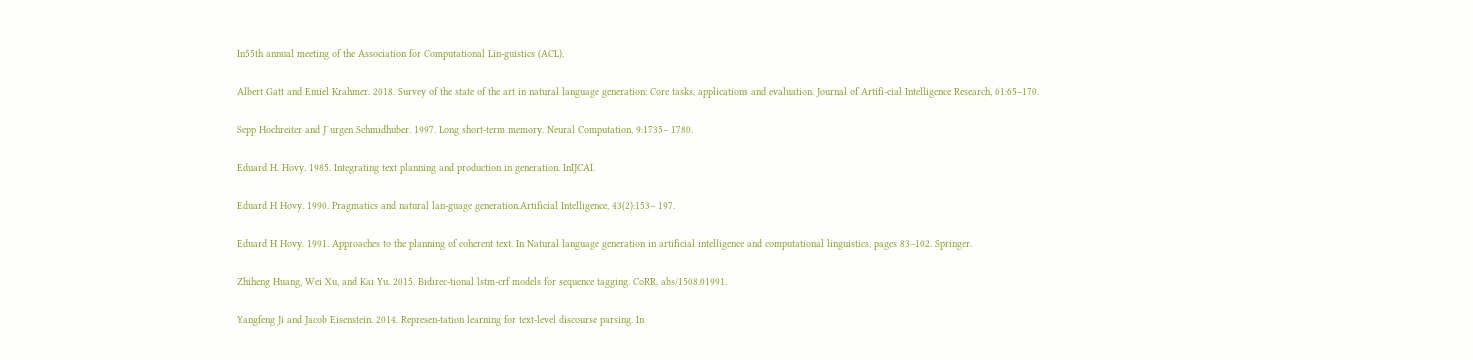In55th annual meeting of the Association for Computational Lin-guistics (ACL).

Albert Gatt and Emiel Krahmer. 2018. Survey of the state of the art in natural language generation: Core tasks, applications and evaluation. Journal of Artifi-cial Intelligence Research, 61:65–170.

Sepp Hochreiter and J¨urgen Schmidhuber. 1997. Long short-term memory. Neural Computation, 9:1735– 1780.

Eduard H. Hovy. 1985. Integrating text planning and production in generation. InIJCAI.

Eduard H Hovy. 1990. Pragmatics and natural lan-guage generation.Artificial Intelligence, 43(2):153– 197.

Eduard H Hovy. 1991. Approaches to the planning of coherent text. In Natural language generation in artificial intelligence and computational linguistics, pages 83–102. Springer.

Zhiheng Huang, Wei Xu, and Kai Yu. 2015. Bidirec-tional lstm-crf models for sequence tagging. CoRR, abs/1508.01991.

Yangfeng Ji and Jacob Eisenstein. 2014. Represen-tation learning for text-level discourse parsing. In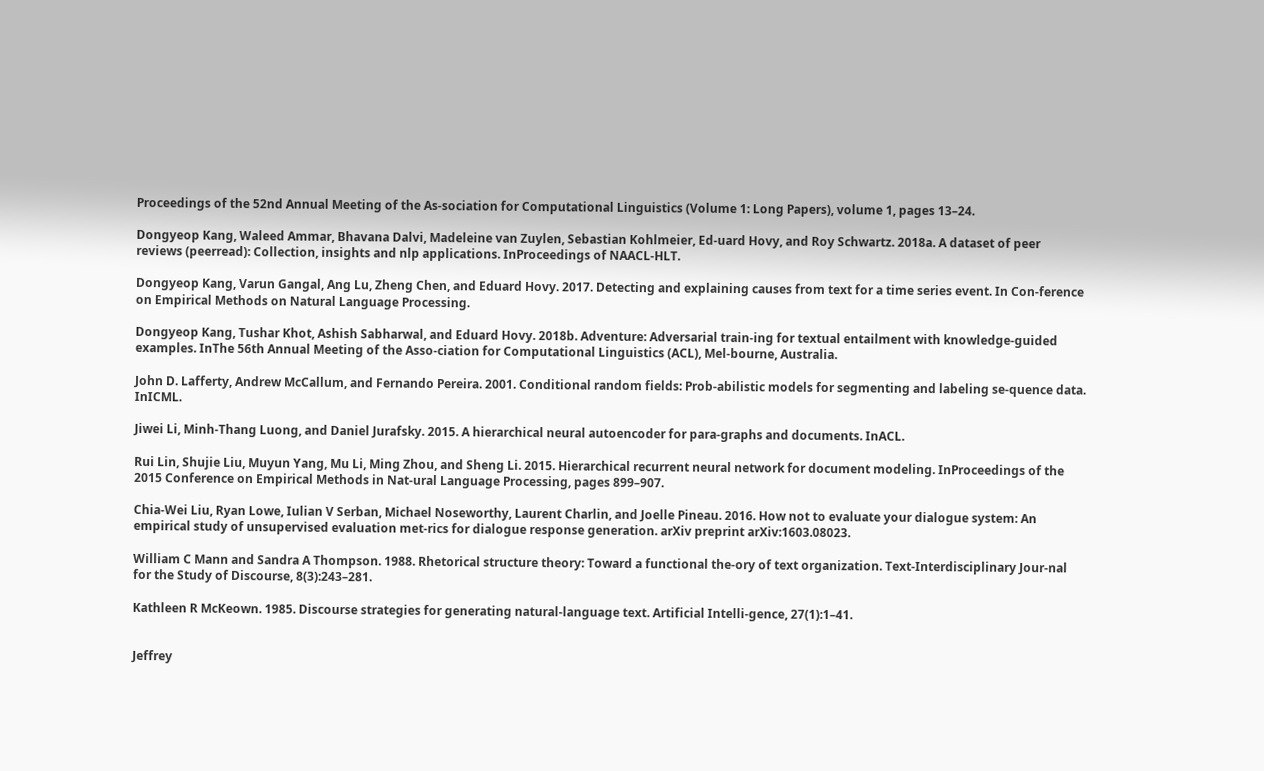Proceedings of the 52nd Annual Meeting of the As-sociation for Computational Linguistics (Volume 1: Long Papers), volume 1, pages 13–24.

Dongyeop Kang, Waleed Ammar, Bhavana Dalvi, Madeleine van Zuylen, Sebastian Kohlmeier, Ed-uard Hovy, and Roy Schwartz. 2018a. A dataset of peer reviews (peerread): Collection, insights and nlp applications. InProceedings of NAACL-HLT.

Dongyeop Kang, Varun Gangal, Ang Lu, Zheng Chen, and Eduard Hovy. 2017. Detecting and explaining causes from text for a time series event. In Con-ference on Empirical Methods on Natural Language Processing.

Dongyeop Kang, Tushar Khot, Ashish Sabharwal, and Eduard Hovy. 2018b. Adventure: Adversarial train-ing for textual entailment with knowledge-guided examples. InThe 56th Annual Meeting of the Asso-ciation for Computational Linguistics (ACL), Mel-bourne, Australia.

John D. Lafferty, Andrew McCallum, and Fernando Pereira. 2001. Conditional random fields: Prob-abilistic models for segmenting and labeling se-quence data. InICML.

Jiwei Li, Minh-Thang Luong, and Daniel Jurafsky. 2015. A hierarchical neural autoencoder for para-graphs and documents. InACL.

Rui Lin, Shujie Liu, Muyun Yang, Mu Li, Ming Zhou, and Sheng Li. 2015. Hierarchical recurrent neural network for document modeling. InProceedings of the 2015 Conference on Empirical Methods in Nat-ural Language Processing, pages 899–907.

Chia-Wei Liu, Ryan Lowe, Iulian V Serban, Michael Noseworthy, Laurent Charlin, and Joelle Pineau. 2016. How not to evaluate your dialogue system: An empirical study of unsupervised evaluation met-rics for dialogue response generation. arXiv preprint arXiv:1603.08023.

William C Mann and Sandra A Thompson. 1988. Rhetorical structure theory: Toward a functional the-ory of text organization. Text-Interdisciplinary Jour-nal for the Study of Discourse, 8(3):243–281.

Kathleen R McKeown. 1985. Discourse strategies for generating natural-language text. Artificial Intelli-gence, 27(1):1–41.


Jeffrey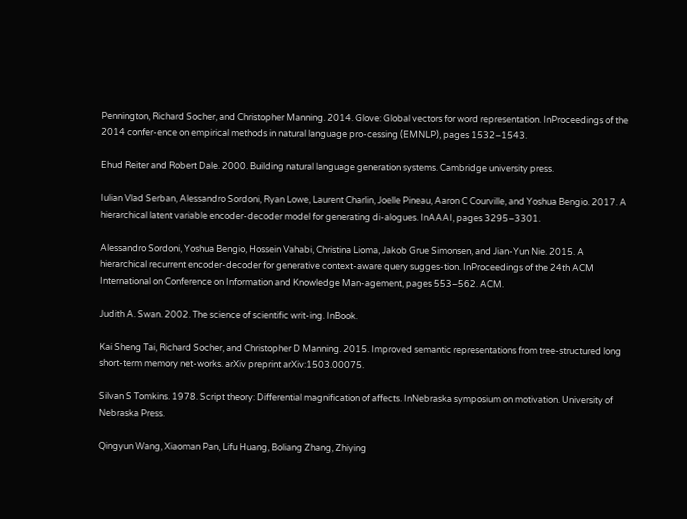Pennington, Richard Socher, and Christopher Manning. 2014. Glove: Global vectors for word representation. InProceedings of the 2014 confer-ence on empirical methods in natural language pro-cessing (EMNLP), pages 1532–1543.

Ehud Reiter and Robert Dale. 2000. Building natural language generation systems. Cambridge university press.

Iulian Vlad Serban, Alessandro Sordoni, Ryan Lowe, Laurent Charlin, Joelle Pineau, Aaron C Courville, and Yoshua Bengio. 2017. A hierarchical latent variable encoder-decoder model for generating di-alogues. InAAAI, pages 3295–3301.

Alessandro Sordoni, Yoshua Bengio, Hossein Vahabi, Christina Lioma, Jakob Grue Simonsen, and Jian-Yun Nie. 2015. A hierarchical recurrent encoder-decoder for generative context-aware query sugges-tion. InProceedings of the 24th ACM International on Conference on Information and Knowledge Man-agement, pages 553–562. ACM.

Judith A. Swan. 2002. The science of scientific writ-ing. InBook.

Kai Sheng Tai, Richard Socher, and Christopher D Manning. 2015. Improved semantic representations from tree-structured long short-term memory net-works. arXiv preprint arXiv:1503.00075.

Silvan S Tomkins. 1978. Script theory: Differential magnification of affects. InNebraska symposium on motivation. University of Nebraska Press.

Qingyun Wang, Xiaoman Pan, Lifu Huang, Boliang Zhang, Zhiying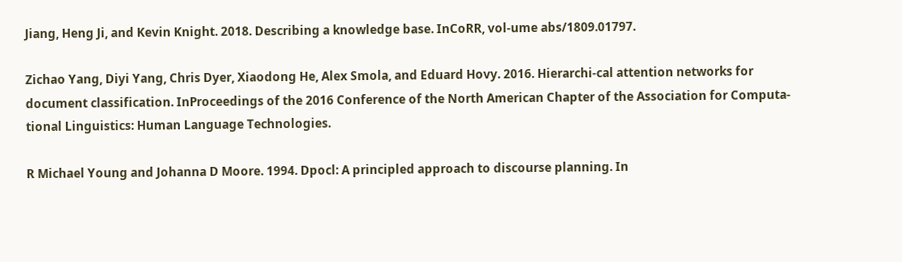Jiang, Heng Ji, and Kevin Knight. 2018. Describing a knowledge base. InCoRR, vol-ume abs/1809.01797.

Zichao Yang, Diyi Yang, Chris Dyer, Xiaodong He, Alex Smola, and Eduard Hovy. 2016. Hierarchi-cal attention networks for document classification. InProceedings of the 2016 Conference of the North American Chapter of the Association for Computa-tional Linguistics: Human Language Technologies.

R Michael Young and Johanna D Moore. 1994. Dpocl: A principled approach to discourse planning. In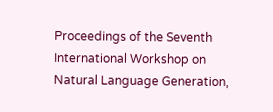Proceedings of the Seventh International Workshop on Natural Language Generation,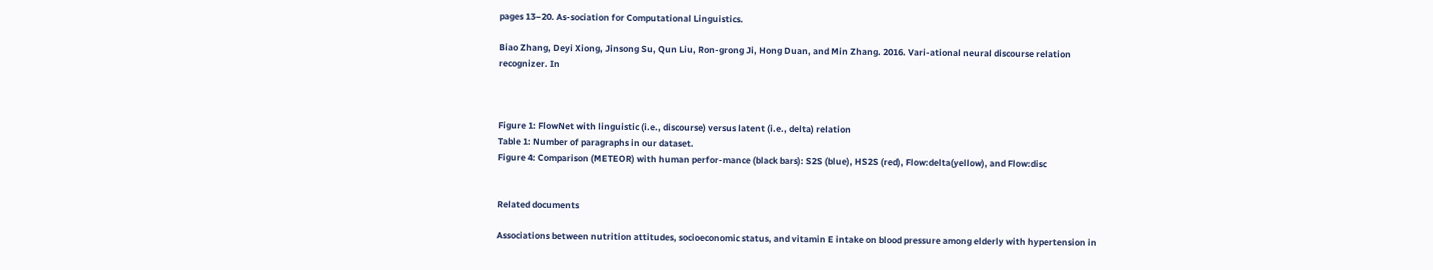pages 13–20. As-sociation for Computational Linguistics.

Biao Zhang, Deyi Xiong, Jinsong Su, Qun Liu, Ron-grong Ji, Hong Duan, and Min Zhang. 2016. Vari-ational neural discourse relation recognizer. In



Figure 1: FlowNet with linguistic (i.e., discourse) versus latent (i.e., delta) relation
Table 1: Number of paragraphs in our dataset.
Figure 4: Comparison (METEOR) with human perfor-mance (black bars): S2S (blue), HS2S (red), Flow:delta(yellow), and Flow:disc


Related documents

Associations between nutrition attitudes, socioeconomic status, and vitamin E intake on blood pressure among elderly with hypertension in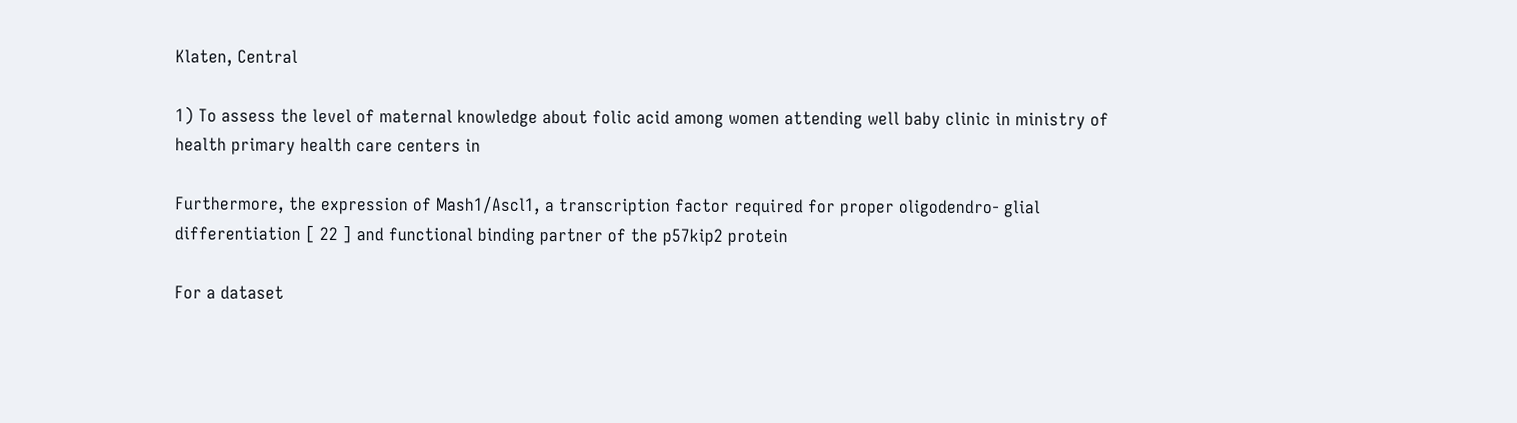Klaten, Central

1) To assess the level of maternal knowledge about folic acid among women attending well baby clinic in ministry of health primary health care centers in

Furthermore, the expression of Mash1/Ascl1, a transcription factor required for proper oligodendro- glial differentiation [ 22 ] and functional binding partner of the p57kip2 protein

For a dataset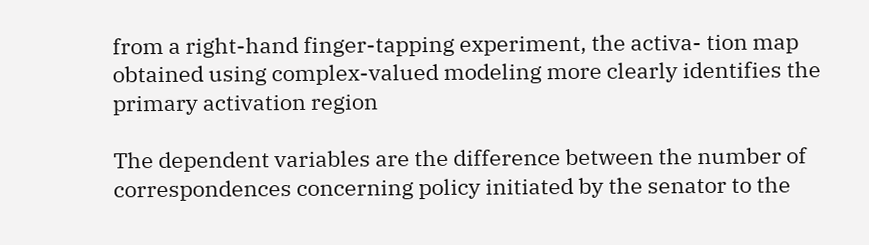from a right-hand finger-tapping experiment, the activa- tion map obtained using complex-valued modeling more clearly identifies the primary activation region

The dependent variables are the difference between the number of correspondences concerning policy initiated by the senator to the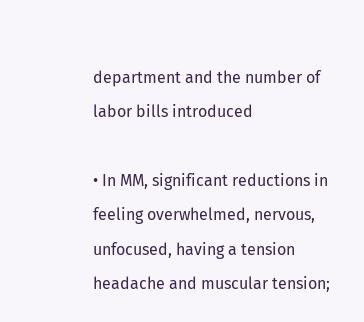department and the number of labor bills introduced

• In MM, significant reductions in feeling overwhelmed, nervous, unfocused, having a tension headache and muscular tension;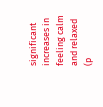significant increases in feeling calm and relaxed (p